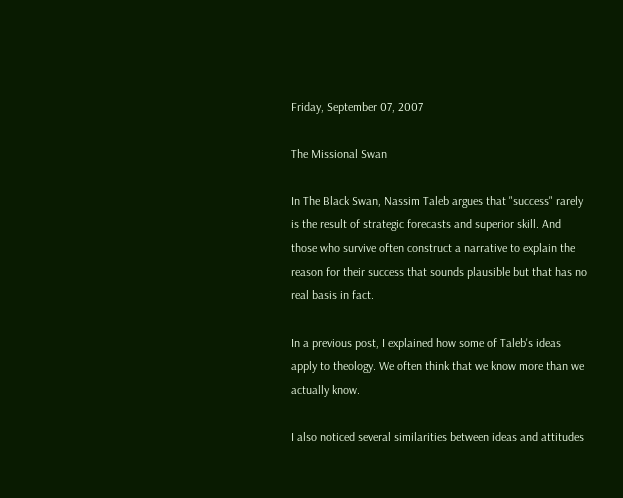Friday, September 07, 2007

The Missional Swan

In The Black Swan, Nassim Taleb argues that "success" rarely is the result of strategic forecasts and superior skill. And those who survive often construct a narrative to explain the reason for their success that sounds plausible but that has no real basis in fact.

In a previous post, I explained how some of Taleb's ideas apply to theology. We often think that we know more than we actually know.

I also noticed several similarities between ideas and attitudes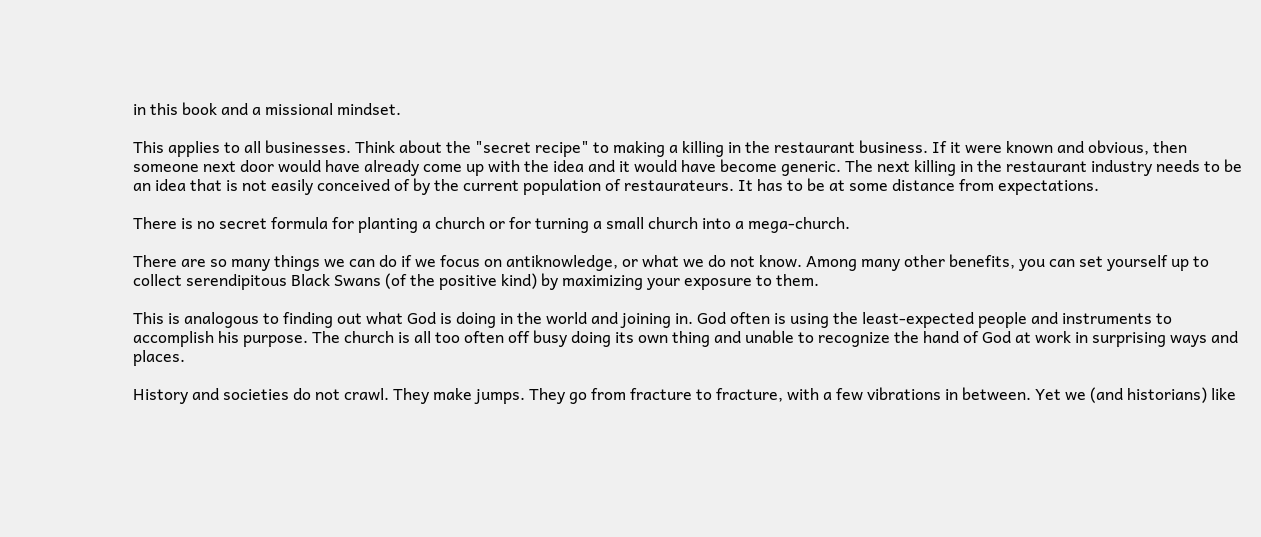in this book and a missional mindset.

This applies to all businesses. Think about the "secret recipe" to making a killing in the restaurant business. If it were known and obvious, then someone next door would have already come up with the idea and it would have become generic. The next killing in the restaurant industry needs to be an idea that is not easily conceived of by the current population of restaurateurs. It has to be at some distance from expectations.

There is no secret formula for planting a church or for turning a small church into a mega-church.

There are so many things we can do if we focus on antiknowledge, or what we do not know. Among many other benefits, you can set yourself up to collect serendipitous Black Swans (of the positive kind) by maximizing your exposure to them.

This is analogous to finding out what God is doing in the world and joining in. God often is using the least-expected people and instruments to accomplish his purpose. The church is all too often off busy doing its own thing and unable to recognize the hand of God at work in surprising ways and places.

History and societies do not crawl. They make jumps. They go from fracture to fracture, with a few vibrations in between. Yet we (and historians) like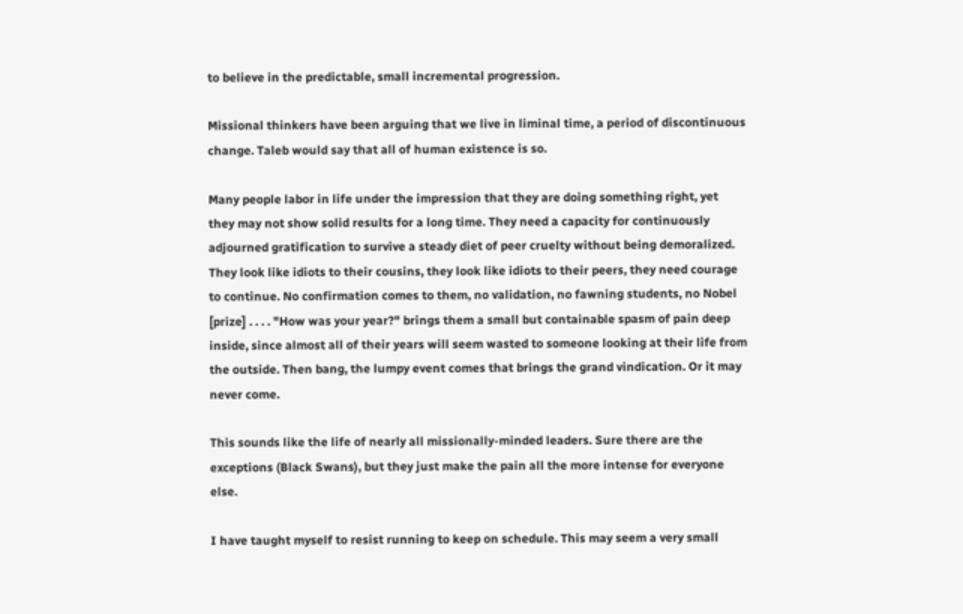to believe in the predictable, small incremental progression.

Missional thinkers have been arguing that we live in liminal time, a period of discontinuous change. Taleb would say that all of human existence is so.

Many people labor in life under the impression that they are doing something right, yet they may not show solid results for a long time. They need a capacity for continuously adjourned gratification to survive a steady diet of peer cruelty without being demoralized. They look like idiots to their cousins, they look like idiots to their peers, they need courage to continue. No confirmation comes to them, no validation, no fawning students, no Nobel [prize] . . . . "How was your year?" brings them a small but containable spasm of pain deep inside, since almost all of their years will seem wasted to someone looking at their life from the outside. Then bang, the lumpy event comes that brings the grand vindication. Or it may never come.

This sounds like the life of nearly all missionally-minded leaders. Sure there are the exceptions (Black Swans), but they just make the pain all the more intense for everyone else.

I have taught myself to resist running to keep on schedule. This may seem a very small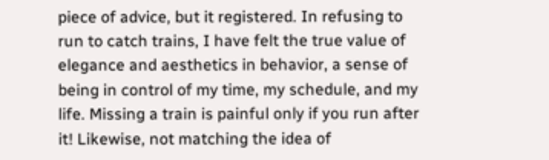piece of advice, but it registered. In refusing to run to catch trains, I have felt the true value of elegance and aesthetics in behavior, a sense of being in control of my time, my schedule, and my life. Missing a train is painful only if you run after it! Likewise, not matching the idea of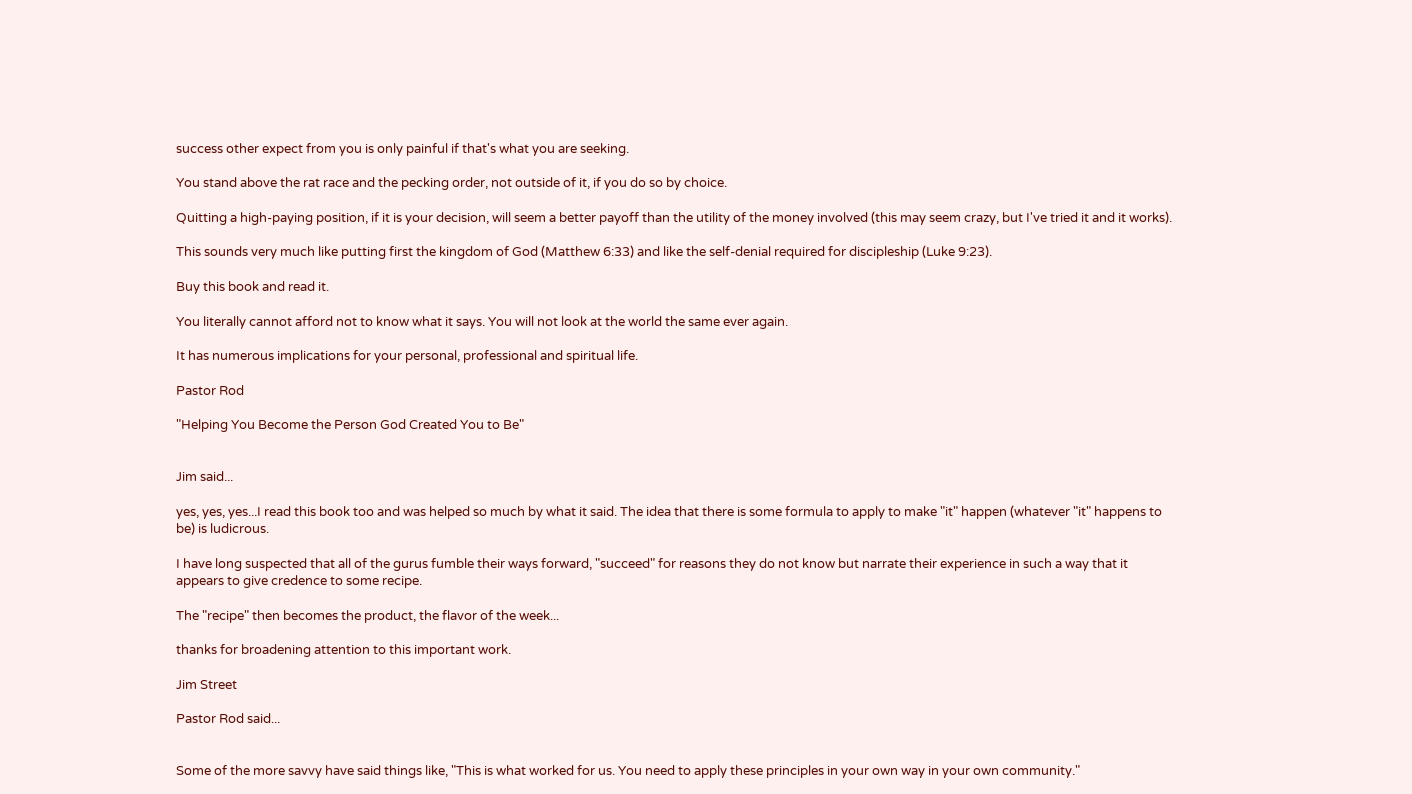success other expect from you is only painful if that's what you are seeking.

You stand above the rat race and the pecking order, not outside of it, if you do so by choice.

Quitting a high-paying position, if it is your decision, will seem a better payoff than the utility of the money involved (this may seem crazy, but I've tried it and it works).

This sounds very much like putting first the kingdom of God (Matthew 6:33) and like the self-denial required for discipleship (Luke 9:23).

Buy this book and read it.

You literally cannot afford not to know what it says. You will not look at the world the same ever again.

It has numerous implications for your personal, professional and spiritual life.

Pastor Rod

"Helping You Become the Person God Created You to Be"


Jim said...

yes, yes, yes...I read this book too and was helped so much by what it said. The idea that there is some formula to apply to make "it" happen (whatever "it" happens to be) is ludicrous.

I have long suspected that all of the gurus fumble their ways forward, "succeed" for reasons they do not know but narrate their experience in such a way that it appears to give credence to some recipe.

The "recipe" then becomes the product, the flavor of the week...

thanks for broadening attention to this important work.

Jim Street

Pastor Rod said...


Some of the more savvy have said things like, "This is what worked for us. You need to apply these principles in your own way in your own community."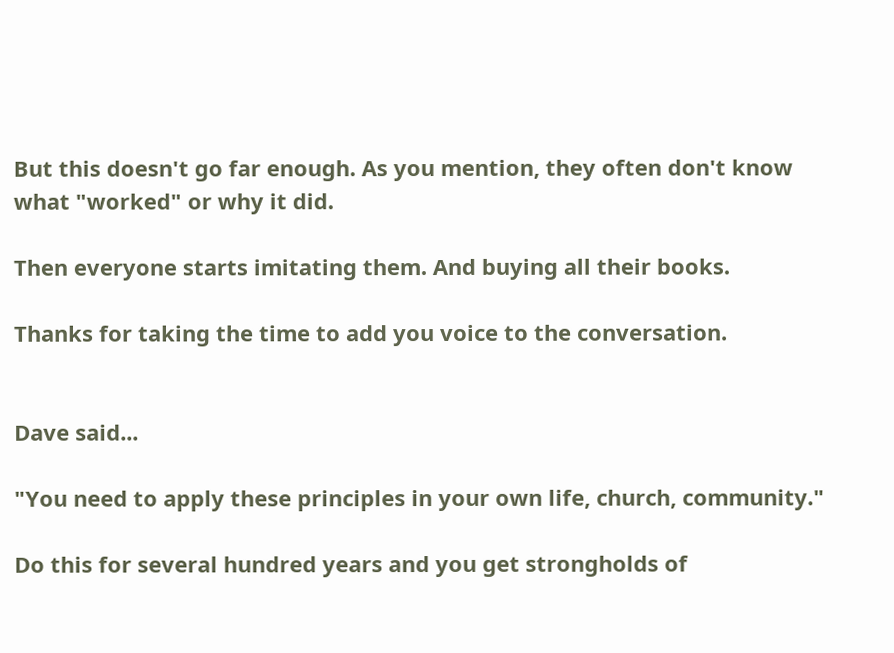But this doesn't go far enough. As you mention, they often don't know what "worked" or why it did.

Then everyone starts imitating them. And buying all their books.

Thanks for taking the time to add you voice to the conversation.


Dave said...

"You need to apply these principles in your own life, church, community."

Do this for several hundred years and you get strongholds of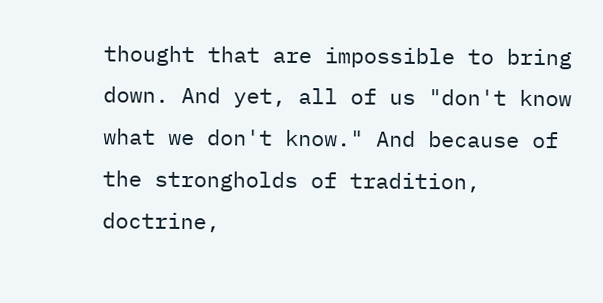thought that are impossible to bring down. And yet, all of us "don't know what we don't know." And because of the strongholds of tradition, doctrine,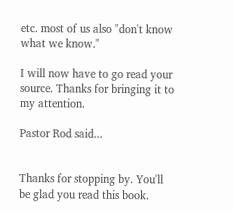etc. most of us also "don't know what we know."

I will now have to go read your source. Thanks for bringing it to my attention.

Pastor Rod said...


Thanks for stopping by. You'll be glad you read this book.